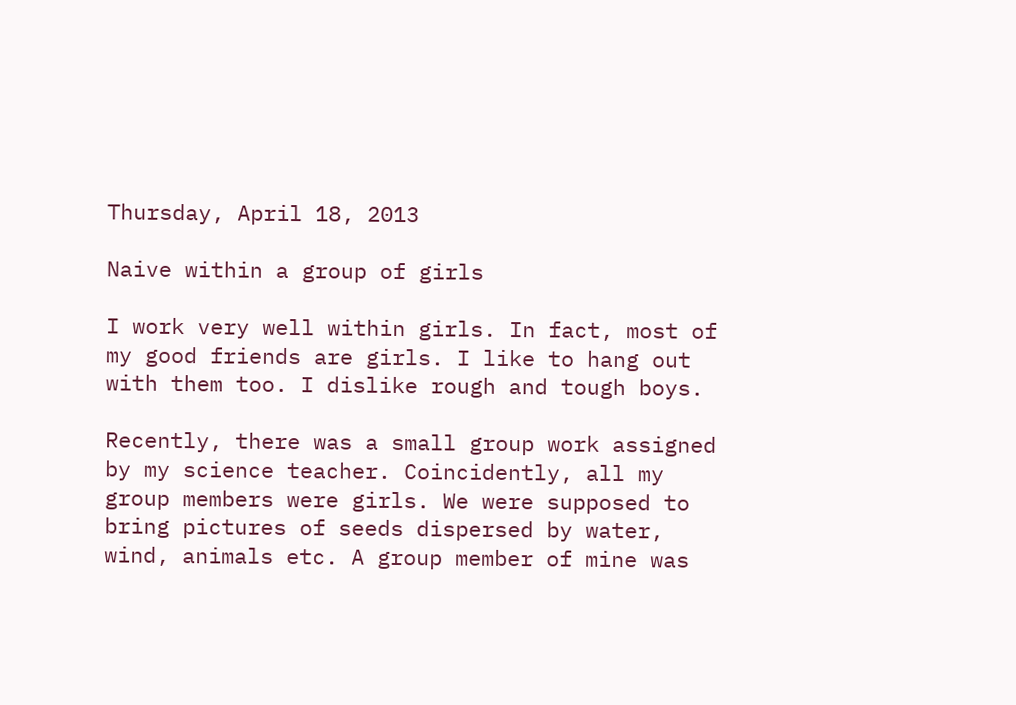Thursday, April 18, 2013

Naive within a group of girls

I work very well within girls. In fact, most of my good friends are girls. I like to hang out with them too. I dislike rough and tough boys.

Recently, there was a small group work assigned by my science teacher. Coincidently, all my group members were girls. We were supposed to bring pictures of seeds dispersed by water, wind, animals etc. A group member of mine was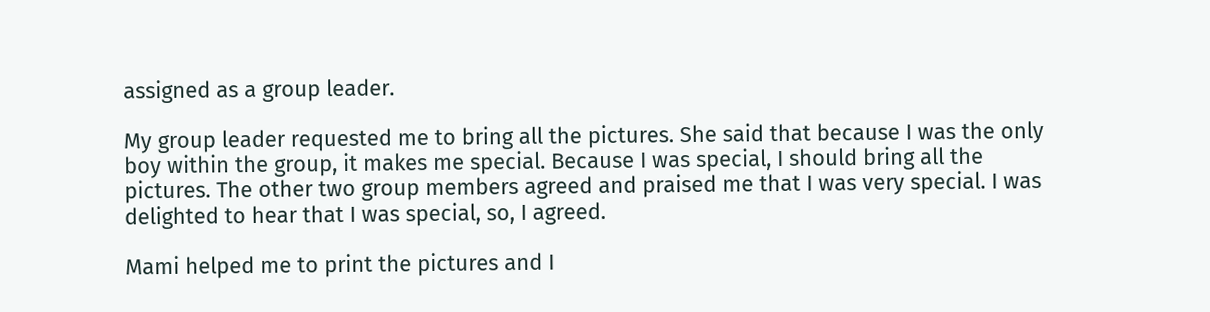assigned as a group leader.

My group leader requested me to bring all the pictures. She said that because I was the only boy within the group, it makes me special. Because I was special, I should bring all the pictures. The other two group members agreed and praised me that I was very special. I was delighted to hear that I was special, so, I agreed.

Mami helped me to print the pictures and I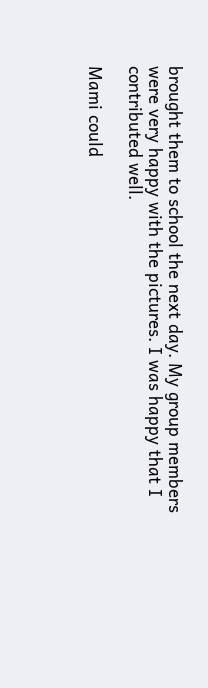brought them to school the next day. My group members were very happy with the pictures. I was happy that I contributed well.

Mami could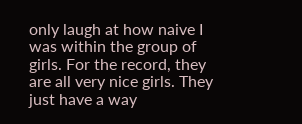only laugh at how naive I was within the group of girls. For the record, they are all very nice girls. They just have a way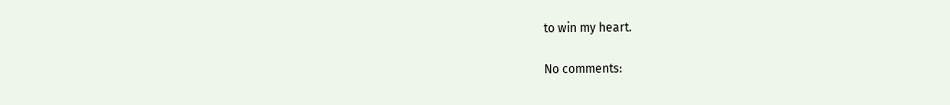to win my heart.

No comments: